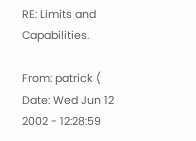RE: Limits and Capabilities.

From: patrick (
Date: Wed Jun 12 2002 - 12:28:59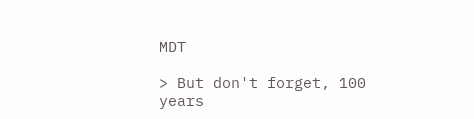MDT

> But don't forget, 100 years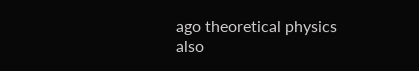ago theoretical physics also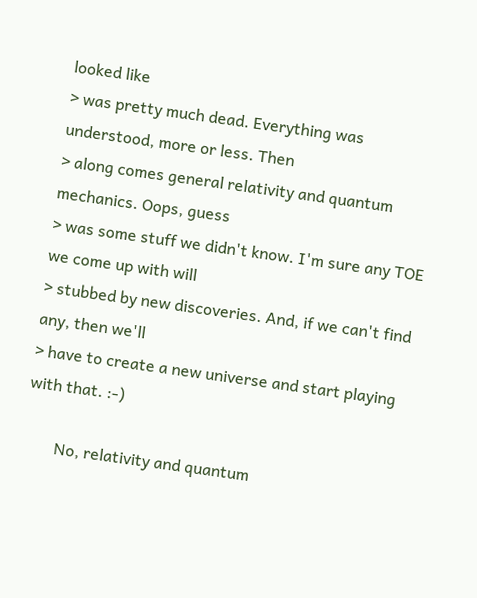looked like
> was pretty much dead. Everything was understood, more or less. Then
> along comes general relativity and quantum mechanics. Oops, guess
> was some stuff we didn't know. I'm sure any TOE we come up with will
> stubbed by new discoveries. And, if we can't find any, then we'll
> have to create a new universe and start playing with that. :-)

        No, relativity and quantum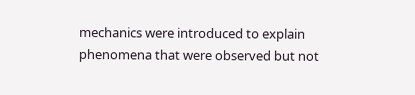mechanics were introduced to explain
phenomena that were observed but not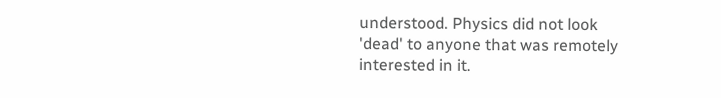understood. Physics did not look
'dead' to anyone that was remotely interested in it.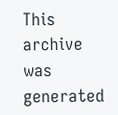This archive was generated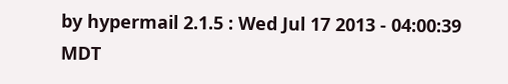by hypermail 2.1.5 : Wed Jul 17 2013 - 04:00:39 MDT